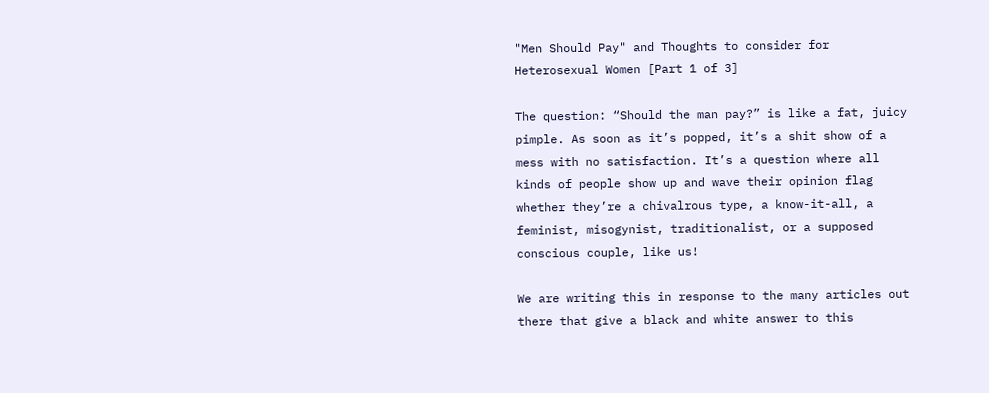"Men Should Pay" and Thoughts to consider for Heterosexual Women [Part 1 of 3]

The question: “Should the man pay?” is like a fat, juicy pimple. As soon as it’s popped, it’s a shit show of a mess with no satisfaction. It’s a question where all kinds of people show up and wave their opinion flag whether they’re a chivalrous type, a know-it-all, a feminist, misogynist, traditionalist, or a supposed conscious couple, like us!

We are writing this in response to the many articles out there that give a black and white answer to this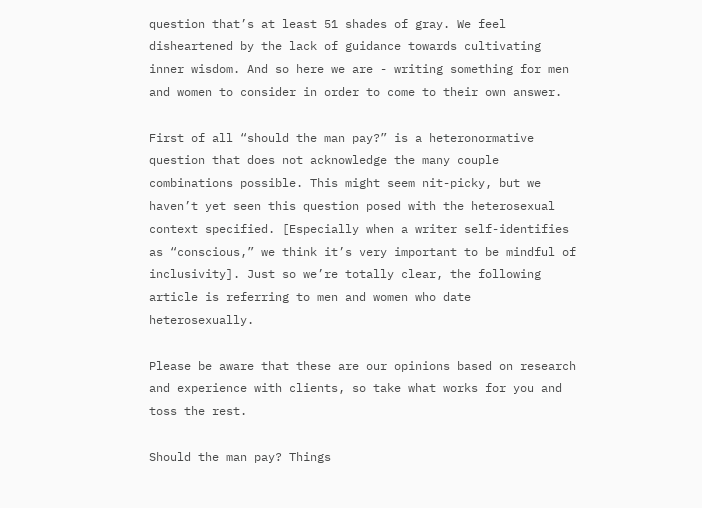question that’s at least 51 shades of gray. We feel disheartened by the lack of guidance towards cultivating inner wisdom. And so here we are - writing something for men and women to consider in order to come to their own answer.

First of all “should the man pay?” is a heteronormative question that does not acknowledge the many couple combinations possible. This might seem nit-picky, but we haven’t yet seen this question posed with the heterosexual context specified. [Especially when a writer self-identifies as “conscious,” we think it’s very important to be mindful of inclusivity]. Just so we’re totally clear, the following article is referring to men and women who date heterosexually.

Please be aware that these are our opinions based on research and experience with clients, so take what works for you and toss the rest.

Should the man pay? Things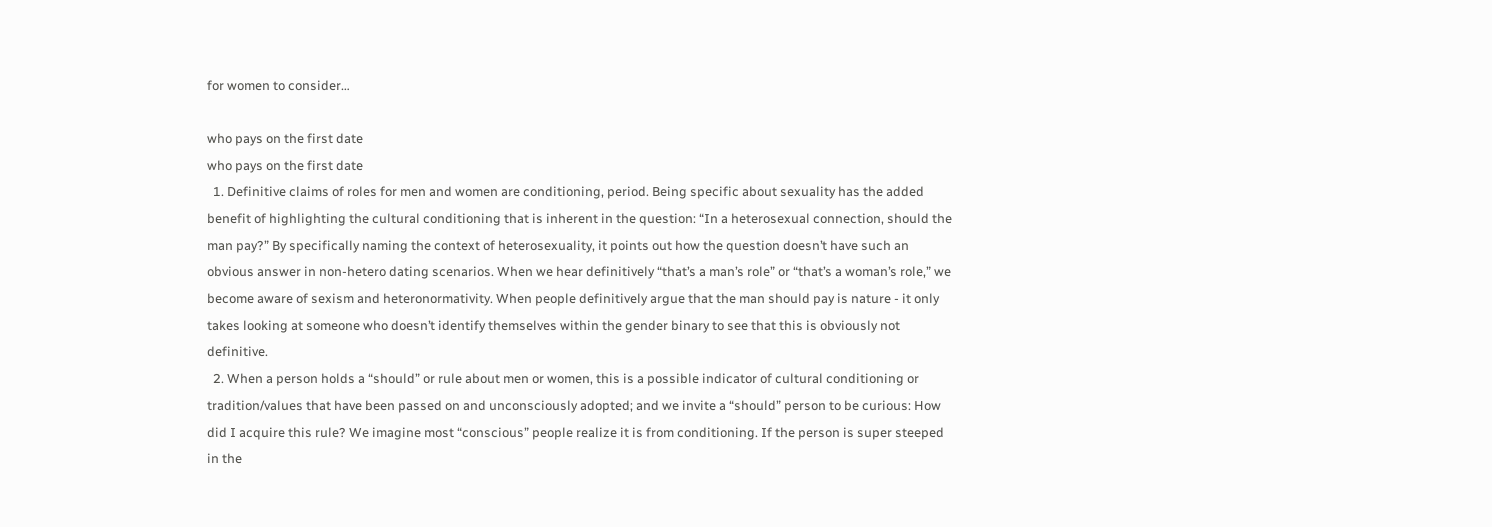for women to consider…

who pays on the first date
who pays on the first date
  1. Definitive claims of roles for men and women are conditioning, period. Being specific about sexuality has the added benefit of highlighting the cultural conditioning that is inherent in the question: “In a heterosexual connection, should the man pay?” By specifically naming the context of heterosexuality, it points out how the question doesn’t have such an obvious answer in non-hetero dating scenarios. When we hear definitively “that’s a man’s role” or “that’s a woman’s role,” we become aware of sexism and heteronormativity. When people definitively argue that the man should pay is nature - it only takes looking at someone who doesn’t identify themselves within the gender binary to see that this is obviously not definitive.
  2. When a person holds a “should” or rule about men or women, this is a possible indicator of cultural conditioning or tradition/values that have been passed on and unconsciously adopted; and we invite a “should” person to be curious: How did I acquire this rule? We imagine most “conscious” people realize it is from conditioning. If the person is super steeped in the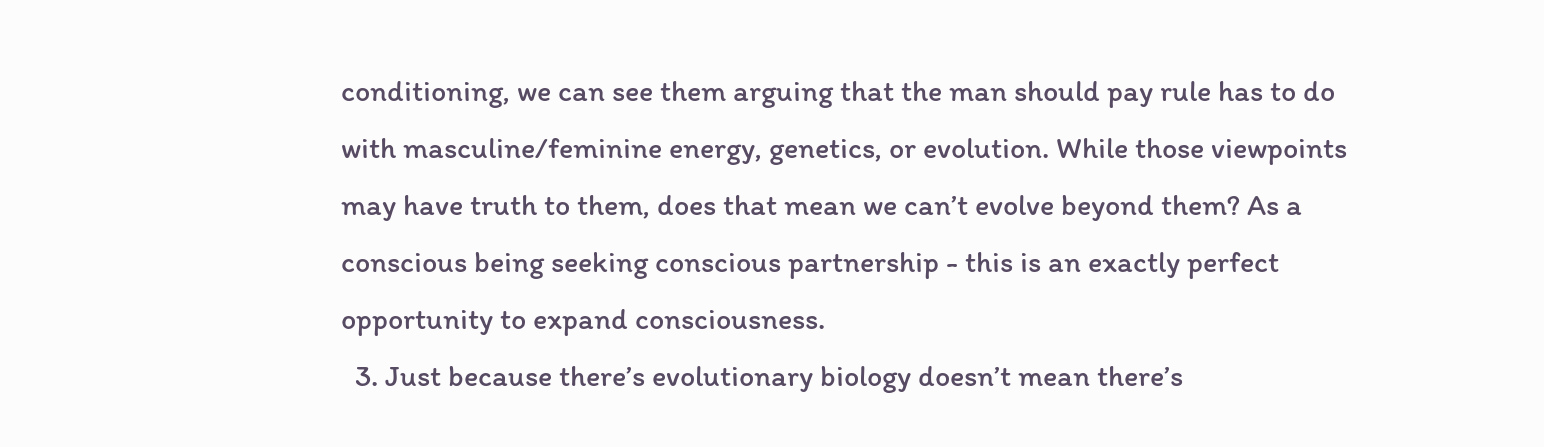conditioning, we can see them arguing that the man should pay rule has to do with masculine/feminine energy, genetics, or evolution. While those viewpoints may have truth to them, does that mean we can’t evolve beyond them? As a conscious being seeking conscious partnership - this is an exactly perfect opportunity to expand consciousness.
  3. Just because there’s evolutionary biology doesn’t mean there’s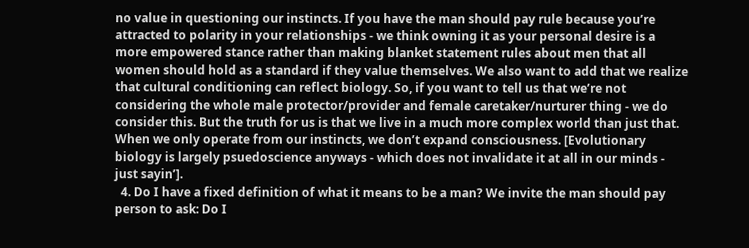no value in questioning our instincts. If you have the man should pay rule because you’re attracted to polarity in your relationships - we think owning it as your personal desire is a more empowered stance rather than making blanket statement rules about men that all women should hold as a standard if they value themselves. We also want to add that we realize that cultural conditioning can reflect biology. So, if you want to tell us that we’re not considering the whole male protector/provider and female caretaker/nurturer thing - we do consider this. But the truth for us is that we live in a much more complex world than just that. When we only operate from our instincts, we don’t expand consciousness. [Evolutionary biology is largely psuedoscience anyways - which does not invalidate it at all in our minds - just sayin’].
  4. Do I have a fixed definition of what it means to be a man? We invite the man should pay person to ask: Do I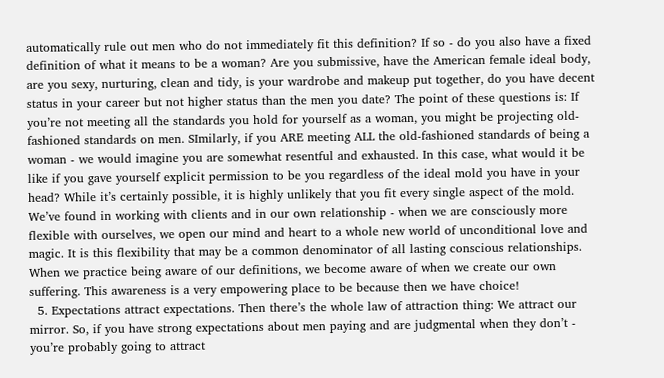automatically rule out men who do not immediately fit this definition? If so - do you also have a fixed definition of what it means to be a woman? Are you submissive, have the American female ideal body, are you sexy, nurturing, clean and tidy, is your wardrobe and makeup put together, do you have decent status in your career but not higher status than the men you date? The point of these questions is: If you’re not meeting all the standards you hold for yourself as a woman, you might be projecting old-fashioned standards on men. SImilarly, if you ARE meeting ALL the old-fashioned standards of being a woman - we would imagine you are somewhat resentful and exhausted. In this case, what would it be like if you gave yourself explicit permission to be you regardless of the ideal mold you have in your head? While it’s certainly possible, it is highly unlikely that you fit every single aspect of the mold. We’ve found in working with clients and in our own relationship - when we are consciously more flexible with ourselves, we open our mind and heart to a whole new world of unconditional love and magic. It is this flexibility that may be a common denominator of all lasting conscious relationships. When we practice being aware of our definitions, we become aware of when we create our own suffering. This awareness is a very empowering place to be because then we have choice!
  5. Expectations attract expectations. Then there’s the whole law of attraction thing: We attract our mirror. So, if you have strong expectations about men paying and are judgmental when they don’t - you’re probably going to attract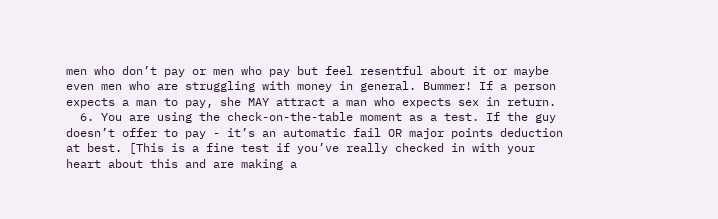men who don’t pay or men who pay but feel resentful about it or maybe even men who are struggling with money in general. Bummer! If a person expects a man to pay, she MAY attract a man who expects sex in return.
  6. You are using the check-on-the-table moment as a test. If the guy doesn’t offer to pay - it’s an automatic fail OR major points deduction at best. [This is a fine test if you’ve really checked in with your heart about this and are making a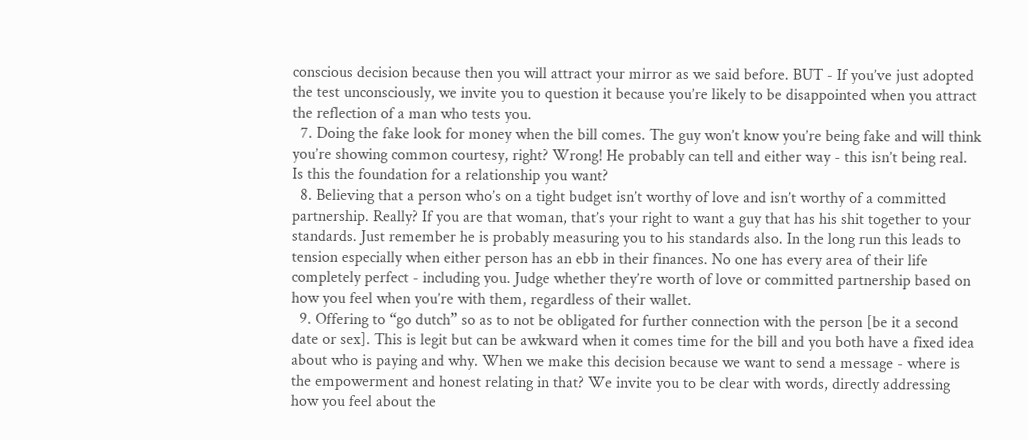conscious decision because then you will attract your mirror as we said before. BUT - If you’ve just adopted the test unconsciously, we invite you to question it because you’re likely to be disappointed when you attract the reflection of a man who tests you.
  7. Doing the fake look for money when the bill comes. The guy won’t know you’re being fake and will think you’re showing common courtesy, right? Wrong! He probably can tell and either way - this isn’t being real. Is this the foundation for a relationship you want?
  8. Believing that a person who’s on a tight budget isn’t worthy of love and isn’t worthy of a committed partnership. Really? If you are that woman, that’s your right to want a guy that has his shit together to your standards. Just remember he is probably measuring you to his standards also. In the long run this leads to tension especially when either person has an ebb in their finances. No one has every area of their life completely perfect - including you. Judge whether they’re worth of love or committed partnership based on how you feel when you’re with them, regardless of their wallet.
  9. Offering to “go dutch” so as to not be obligated for further connection with the person [be it a second date or sex]. This is legit but can be awkward when it comes time for the bill and you both have a fixed idea about who is paying and why. When we make this decision because we want to send a message - where is the empowerment and honest relating in that? We invite you to be clear with words, directly addressing how you feel about the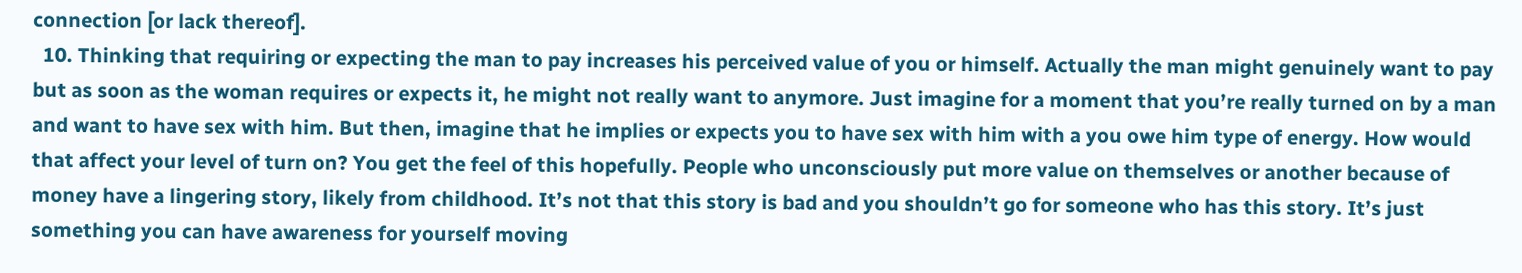connection [or lack thereof].
  10. Thinking that requiring or expecting the man to pay increases his perceived value of you or himself. Actually the man might genuinely want to pay but as soon as the woman requires or expects it, he might not really want to anymore. Just imagine for a moment that you’re really turned on by a man and want to have sex with him. But then, imagine that he implies or expects you to have sex with him with a you owe him type of energy. How would that affect your level of turn on? You get the feel of this hopefully. People who unconsciously put more value on themselves or another because of money have a lingering story, likely from childhood. It’s not that this story is bad and you shouldn’t go for someone who has this story. It’s just something you can have awareness for yourself moving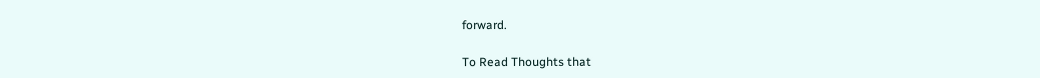forward.

To Read Thoughts that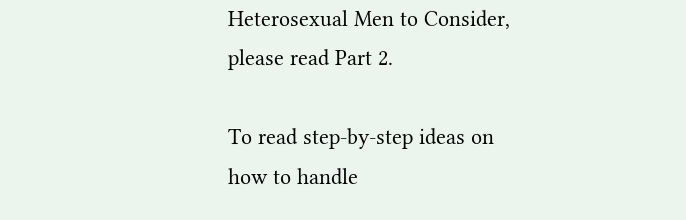Heterosexual Men to Consider, please read Part 2.

To read step-by-step ideas on how to handle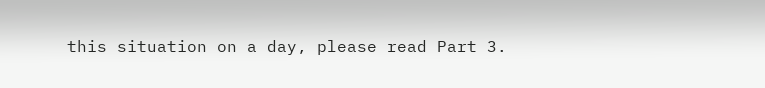this situation on a day, please read Part 3.